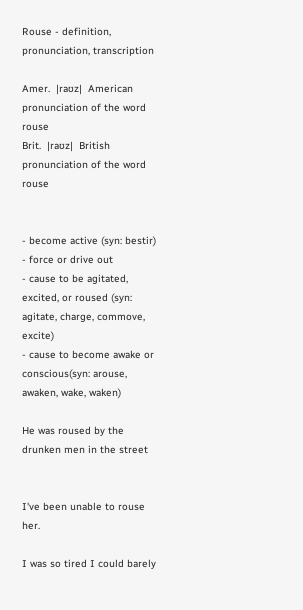Rouse - definition, pronunciation, transcription

Amer.  |raʊz|  American pronunciation of the word rouse
Brit.  |raʊz|  British pronunciation of the word rouse


- become active (syn: bestir)
- force or drive out
- cause to be agitated, excited, or roused (syn: agitate, charge, commove, excite)
- cause to become awake or conscious(syn: arouse, awaken, wake, waken)

He was roused by the drunken men in the street


I've been unable to rouse her.

I was so tired I could barely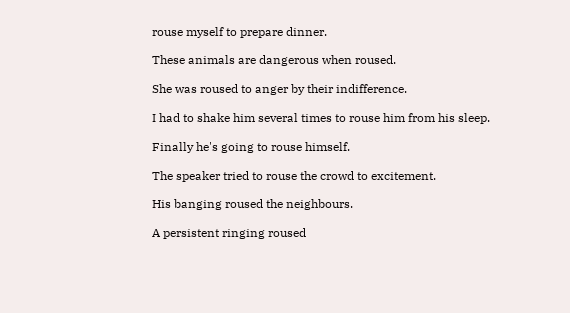rouse myself to prepare dinner.

These animals are dangerous when roused.

She was roused to anger by their indifference.

I had to shake him several times to rouse him from his sleep.

Finally he's going to rouse himself.

The speaker tried to rouse the crowd to excitement.

His banging roused the neighbours.

A persistent ringing roused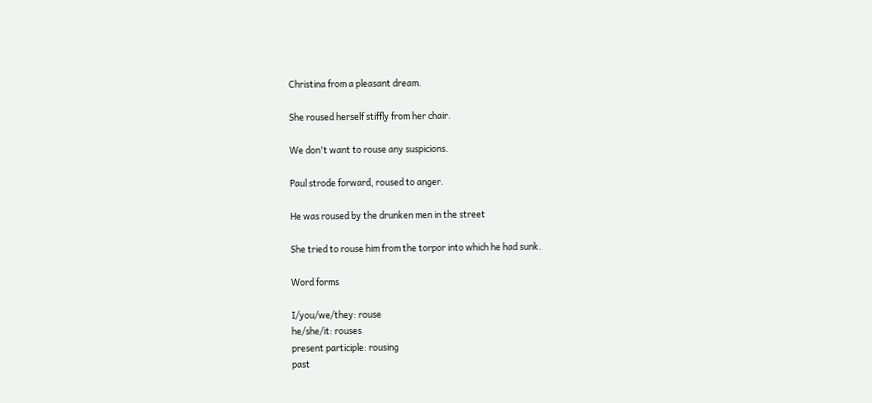Christina from a pleasant dream.

She roused herself stiffly from her chair.

We don't want to rouse any suspicions.

Paul strode forward, roused to anger.

He was roused by the drunken men in the street

She tried to rouse him from the torpor into which he had sunk.

Word forms

I/you/we/they: rouse
he/she/it: rouses
present participle: rousing
past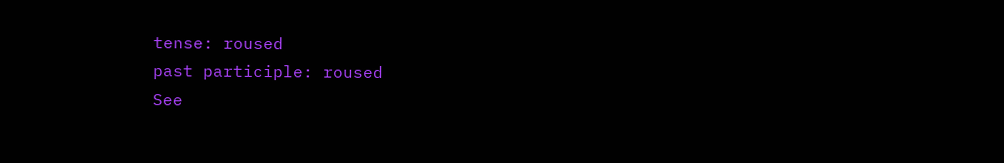tense: roused
past participle: roused
See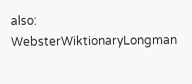also:  WebsterWiktionaryLongman